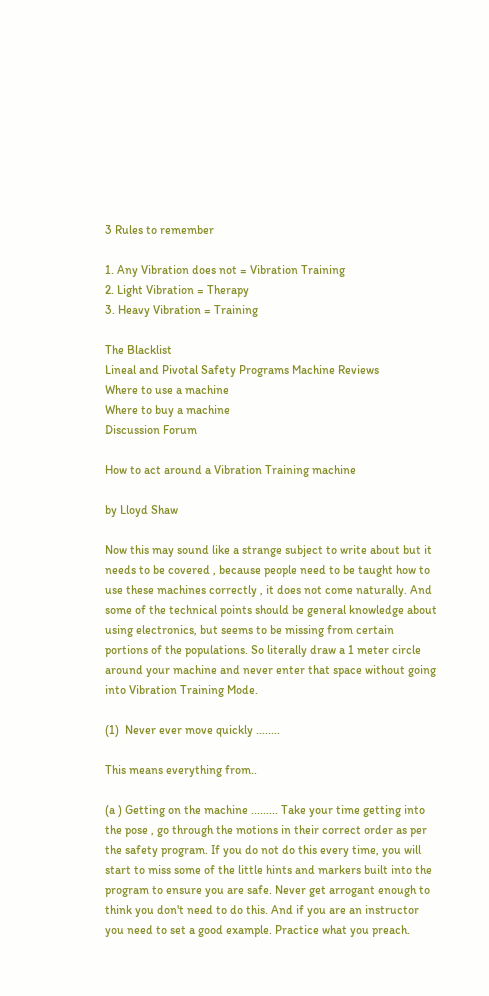3 Rules to remember

1. Any Vibration does not = Vibration Training
2. Light Vibration = Therapy
3. Heavy Vibration = Training

The Blacklist
Lineal and Pivotal Safety Programs Machine Reviews
Where to use a machine
Where to buy a machine
Discussion Forum

How to act around a Vibration Training machine

by Lloyd Shaw

Now this may sound like a strange subject to write about but it needs to be covered , because people need to be taught how to use these machines correctly , it does not come naturally. And some of the technical points should be general knowledge about using electronics, but seems to be missing from certain portions of the populations. So literally draw a 1 meter circle around your machine and never enter that space without going into Vibration Training Mode.

(1)  Never ever move quickly ........

This means everything from..

(a ) Getting on the machine ......... Take your time getting into the pose , go through the motions in their correct order as per the safety program. If you do not do this every time, you will start to miss some of the little hints and markers built into the program to ensure you are safe. Never get arrogant enough to think you don't need to do this. And if you are an instructor you need to set a good example. Practice what you preach.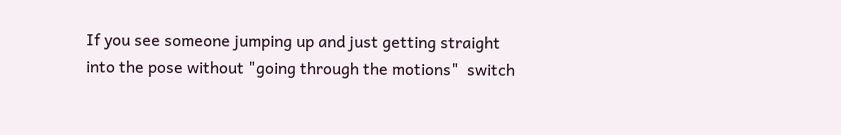If you see someone jumping up and just getting straight into the pose without "going through the motions"  switch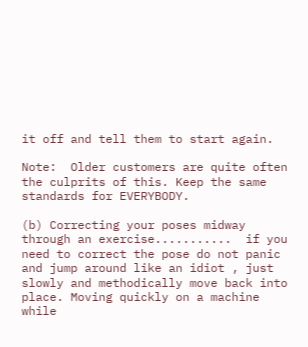it off and tell them to start again.

Note:  Older customers are quite often the culprits of this. Keep the same standards for EVERYBODY.

(b) Correcting your poses midway through an exercise...........  if you need to correct the pose do not panic and jump around like an idiot , just slowly and methodically move back into place. Moving quickly on a machine while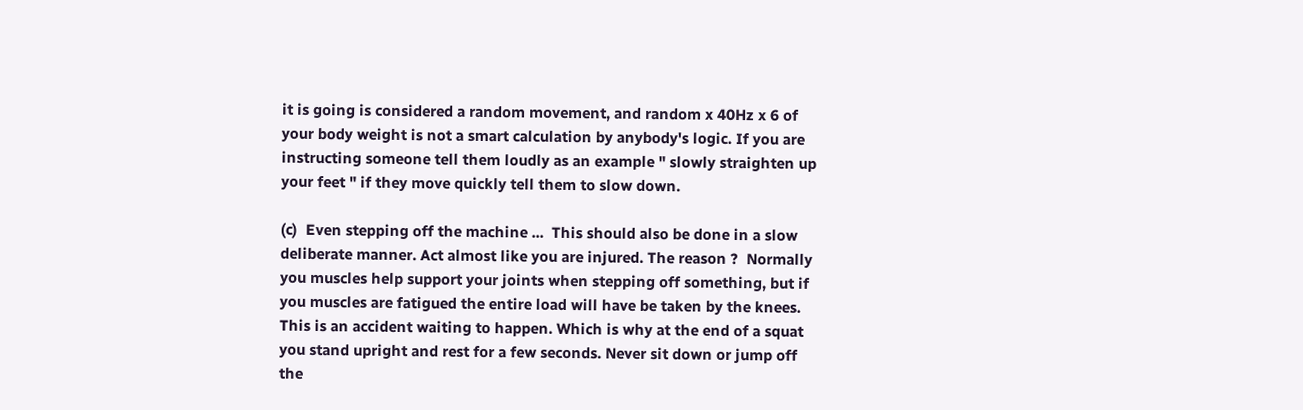it is going is considered a random movement, and random x 40Hz x 6 of your body weight is not a smart calculation by anybody's logic. If you are instructing someone tell them loudly as an example " slowly straighten up your feet " if they move quickly tell them to slow down.

(c)  Even stepping off the machine ...  This should also be done in a slow deliberate manner. Act almost like you are injured. The reason ?  Normally you muscles help support your joints when stepping off something, but if you muscles are fatigued the entire load will have be taken by the knees. This is an accident waiting to happen. Which is why at the end of a squat you stand upright and rest for a few seconds. Never sit down or jump off the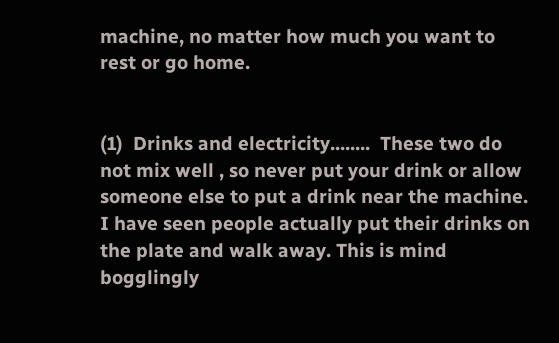machine, no matter how much you want to rest or go home.


(1)  Drinks and electricity........  These two do not mix well , so never put your drink or allow someone else to put a drink near the machine. I have seen people actually put their drinks on the plate and walk away. This is mind bogglingly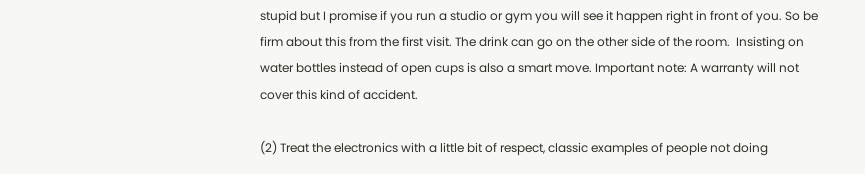stupid but I promise if you run a studio or gym you will see it happen right in front of you. So be firm about this from the first visit. The drink can go on the other side of the room.  Insisting on water bottles instead of open cups is also a smart move. Important note: A warranty will not cover this kind of accident.

(2) Treat the electronics with a little bit of respect, classic examples of people not doing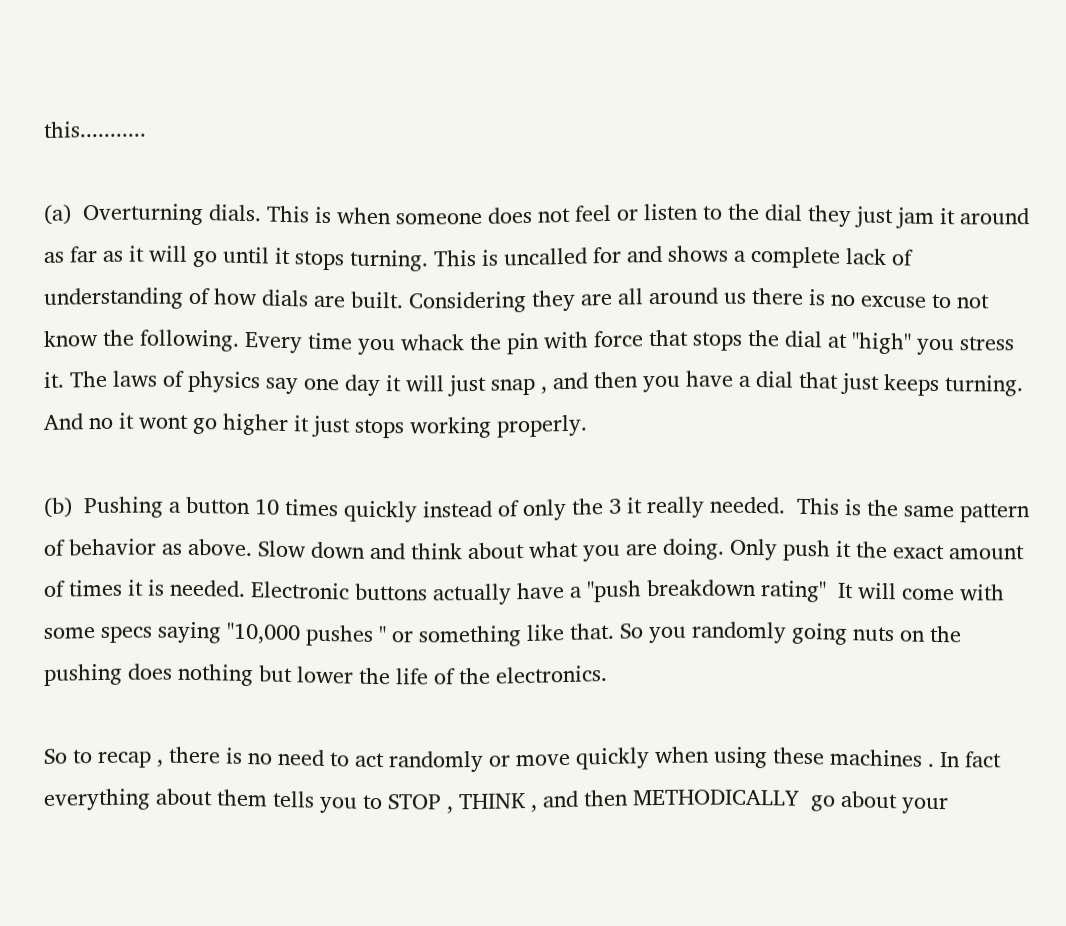this...........

(a)  Overturning dials. This is when someone does not feel or listen to the dial they just jam it around as far as it will go until it stops turning. This is uncalled for and shows a complete lack of understanding of how dials are built. Considering they are all around us there is no excuse to not know the following. Every time you whack the pin with force that stops the dial at "high" you stress it. The laws of physics say one day it will just snap , and then you have a dial that just keeps turning. And no it wont go higher it just stops working properly.

(b)  Pushing a button 10 times quickly instead of only the 3 it really needed.  This is the same pattern of behavior as above. Slow down and think about what you are doing. Only push it the exact amount of times it is needed. Electronic buttons actually have a "push breakdown rating"  It will come with some specs saying "10,000 pushes " or something like that. So you randomly going nuts on the pushing does nothing but lower the life of the electronics.

So to recap , there is no need to act randomly or move quickly when using these machines . In fact everything about them tells you to STOP , THINK , and then METHODICALLY  go about your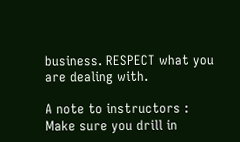business. RESPECT what you are dealing with.

A note to instructors :  Make sure you drill in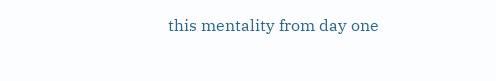this mentality from day one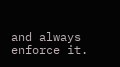and always enforce it.